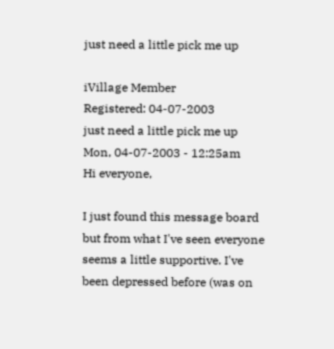just need a little pick me up

iVillage Member
Registered: 04-07-2003
just need a little pick me up
Mon, 04-07-2003 - 12:25am
Hi everyone,

I just found this message board but from what I've seen everyone seems a little supportive. I've been depressed before (was on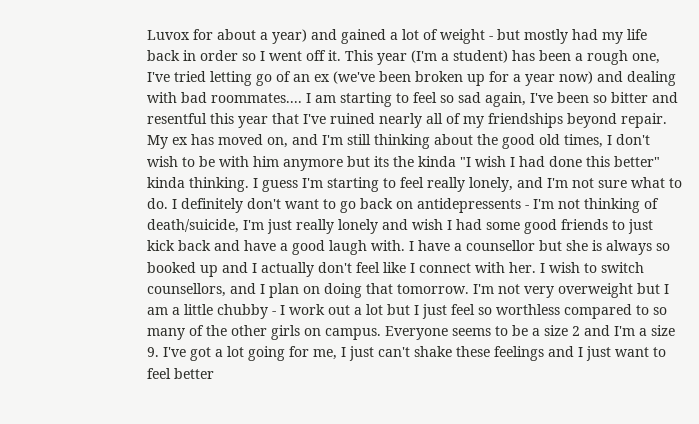Luvox for about a year) and gained a lot of weight - but mostly had my life back in order so I went off it. This year (I'm a student) has been a rough one, I've tried letting go of an ex (we've been broken up for a year now) and dealing with bad roommates.... I am starting to feel so sad again, I've been so bitter and resentful this year that I've ruined nearly all of my friendships beyond repair. My ex has moved on, and I'm still thinking about the good old times, I don't wish to be with him anymore but its the kinda "I wish I had done this better" kinda thinking. I guess I'm starting to feel really lonely, and I'm not sure what to do. I definitely don't want to go back on antidepressents - I'm not thinking of death/suicide, I'm just really lonely and wish I had some good friends to just kick back and have a good laugh with. I have a counsellor but she is always so booked up and I actually don't feel like I connect with her. I wish to switch counsellors, and I plan on doing that tomorrow. I'm not very overweight but I am a little chubby - I work out a lot but I just feel so worthless compared to so many of the other girls on campus. Everyone seems to be a size 2 and I'm a size 9. I've got a lot going for me, I just can't shake these feelings and I just want to feel better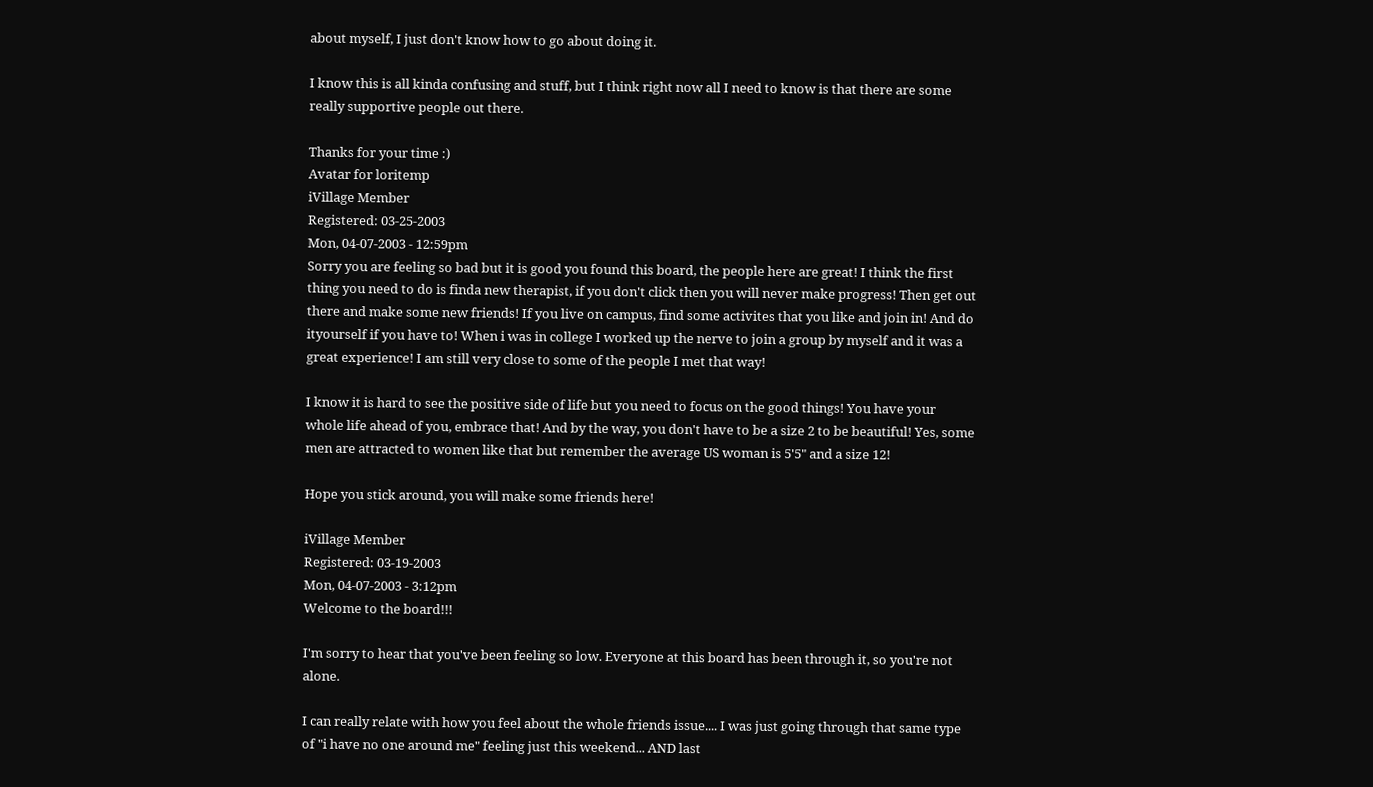about myself, I just don't know how to go about doing it.

I know this is all kinda confusing and stuff, but I think right now all I need to know is that there are some really supportive people out there.

Thanks for your time :)
Avatar for loritemp
iVillage Member
Registered: 03-25-2003
Mon, 04-07-2003 - 12:59pm
Sorry you are feeling so bad but it is good you found this board, the people here are great! I think the first thing you need to do is finda new therapist, if you don't click then you will never make progress! Then get out there and make some new friends! If you live on campus, find some activites that you like and join in! And do ityourself if you have to! When i was in college I worked up the nerve to join a group by myself and it was a great experience! I am still very close to some of the people I met that way!

I know it is hard to see the positive side of life but you need to focus on the good things! You have your whole life ahead of you, embrace that! And by the way, you don't have to be a size 2 to be beautiful! Yes, some men are attracted to women like that but remember the average US woman is 5'5" and a size 12!

Hope you stick around, you will make some friends here!

iVillage Member
Registered: 03-19-2003
Mon, 04-07-2003 - 3:12pm
Welcome to the board!!!

I'm sorry to hear that you've been feeling so low. Everyone at this board has been through it, so you're not alone.

I can really relate with how you feel about the whole friends issue.... I was just going through that same type of "i have no one around me" feeling just this weekend... AND last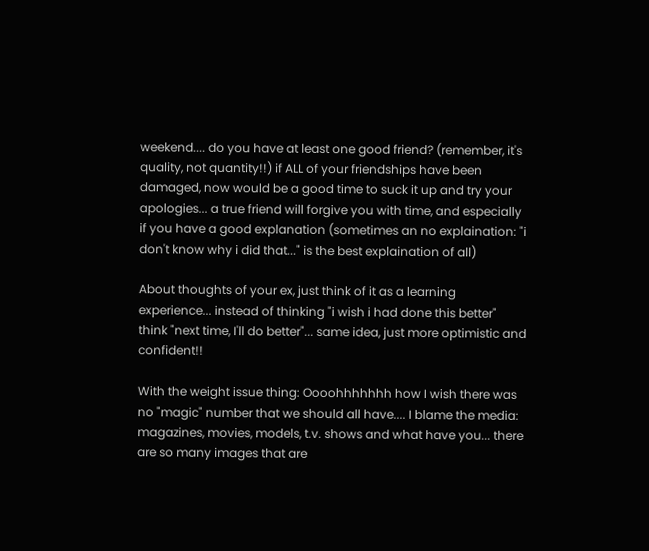weekend.... do you have at least one good friend? (remember, it's quality, not quantity!!) if ALL of your friendships have been damaged, now would be a good time to suck it up and try your apologies... a true friend will forgive you with time, and especially if you have a good explanation (sometimes an no explaination: "i don't know why i did that..." is the best explaination of all)

About thoughts of your ex, just think of it as a learning experience... instead of thinking "i wish i had done this better" think "next time, I'll do better"... same idea, just more optimistic and confident!!

With the weight issue thing: Oooohhhhhhh how I wish there was no "magic" number that we should all have.... I blame the media: magazines, movies, models, t.v. shows and what have you... there are so many images that are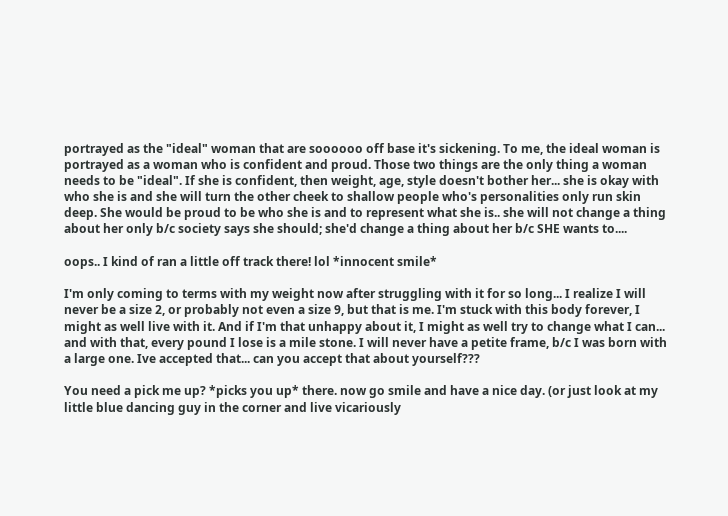portrayed as the "ideal" woman that are soooooo off base it's sickening. To me, the ideal woman is portrayed as a woman who is confident and proud. Those two things are the only thing a woman needs to be "ideal". If she is confident, then weight, age, style doesn't bother her... she is okay with who she is and she will turn the other cheek to shallow people who's personalities only run skin deep. She would be proud to be who she is and to represent what she is.. she will not change a thing about her only b/c society says she should; she'd change a thing about her b/c SHE wants to....

oops.. I kind of ran a little off track there! lol *innocent smile*

I'm only coming to terms with my weight now after struggling with it for so long... I realize I will never be a size 2, or probably not even a size 9, but that is me. I'm stuck with this body forever, I might as well live with it. And if I'm that unhappy about it, I might as well try to change what I can... and with that, every pound I lose is a mile stone. I will never have a petite frame, b/c I was born with a large one. Ive accepted that... can you accept that about yourself???

You need a pick me up? *picks you up* there. now go smile and have a nice day. (or just look at my little blue dancing guy in the corner and live vicariously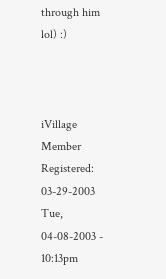through him lol) :)



iVillage Member
Registered: 03-29-2003
Tue, 04-08-2003 - 10:13pm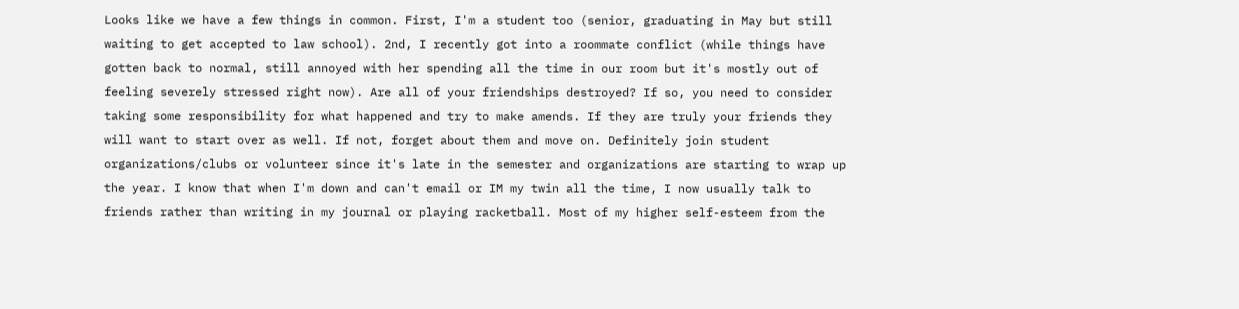Looks like we have a few things in common. First, I'm a student too (senior, graduating in May but still waiting to get accepted to law school). 2nd, I recently got into a roommate conflict (while things have gotten back to normal, still annoyed with her spending all the time in our room but it's mostly out of feeling severely stressed right now). Are all of your friendships destroyed? If so, you need to consider taking some responsibility for what happened and try to make amends. If they are truly your friends they will want to start over as well. If not, forget about them and move on. Definitely join student organizations/clubs or volunteer since it's late in the semester and organizations are starting to wrap up the year. I know that when I'm down and can't email or IM my twin all the time, I now usually talk to friends rather than writing in my journal or playing racketball. Most of my higher self-esteem from the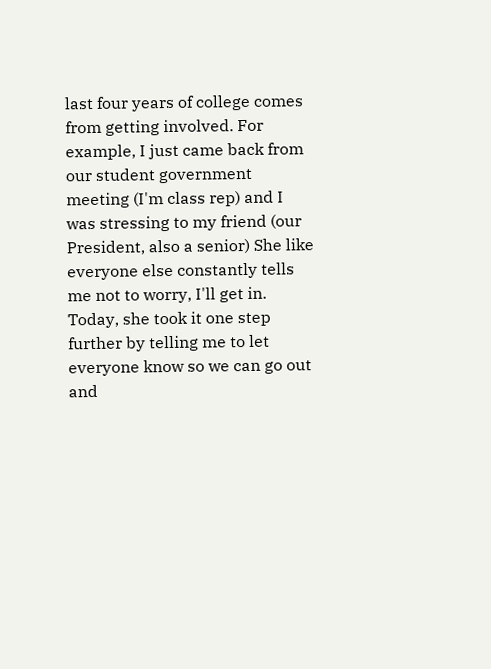last four years of college comes from getting involved. For example, I just came back from our student government meeting (I'm class rep) and I was stressing to my friend (our President, also a senior) She like everyone else constantly tells me not to worry, I'll get in. Today, she took it one step further by telling me to let everyone know so we can go out and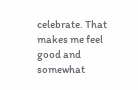celebrate. That makes me feel good and somewhat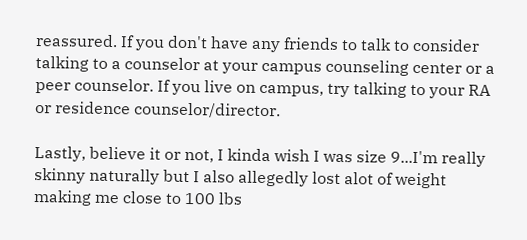reassured. If you don't have any friends to talk to consider talking to a counselor at your campus counseling center or a peer counselor. If you live on campus, try talking to your RA or residence counselor/director.

Lastly, believe it or not, I kinda wish I was size 9...I'm really skinny naturally but I also allegedly lost alot of weight making me close to 100 lbs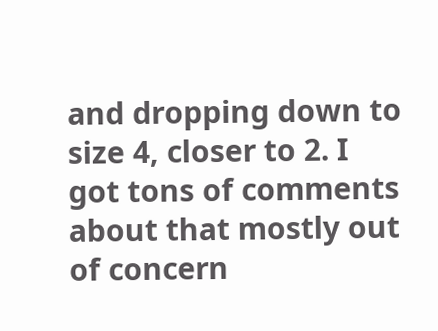and dropping down to size 4, closer to 2. I got tons of comments about that mostly out of concern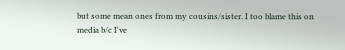but some mean ones from my cousins/sister. I too blame this on media b/c I've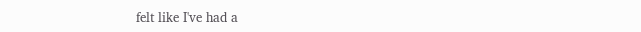felt like I've had a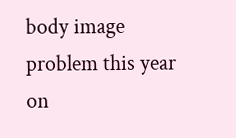body image problem this year on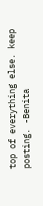top of everything else. keep posting. -Benita